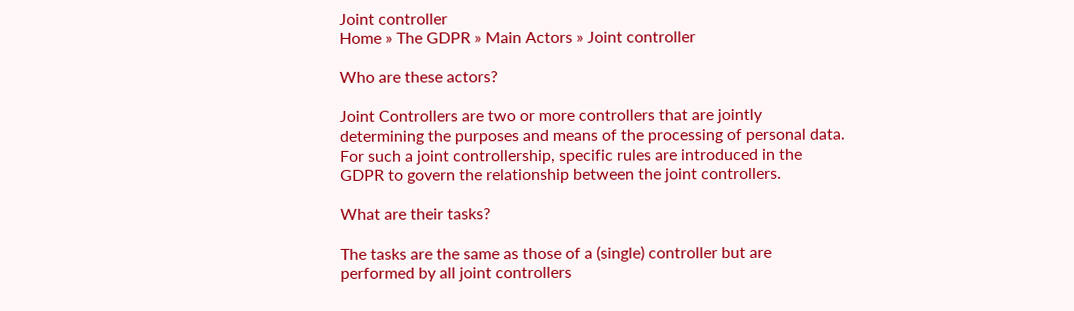Joint controller
Home » The GDPR » Main Actors » Joint controller

Who are these actors?

Joint Controllers are two or more controllers that are jointly determining the purposes and means of the processing of personal data. For such a joint controllership, specific rules are introduced in the GDPR to govern the relationship between the joint controllers.

What are their tasks?

The tasks are the same as those of a (single) controller but are performed by all joint controllers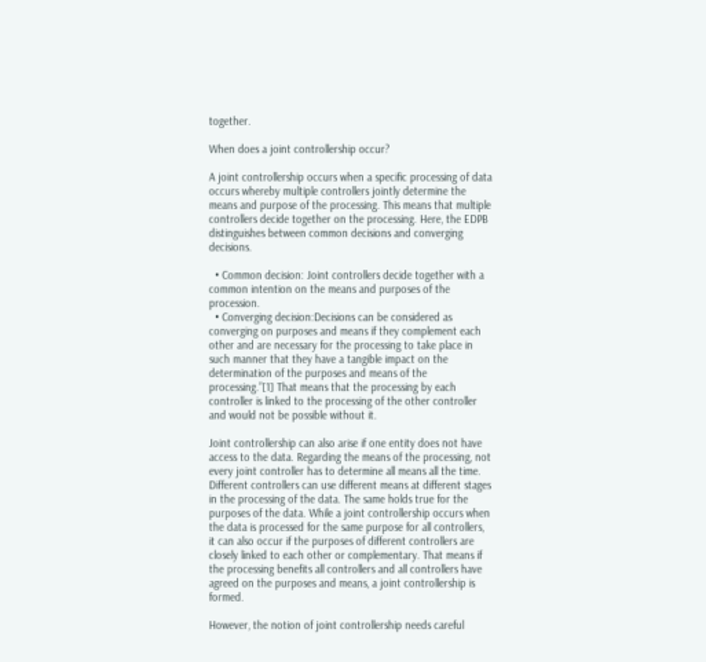together.

When does a joint controllership occur?

A joint controllership occurs when a specific processing of data occurs whereby multiple controllers jointly determine the means and purpose of the processing. This means that multiple controllers decide together on the processing. Here, the EDPB distinguishes between common decisions and converging decisions.

  • Common decision: Joint controllers decide together with a common intention on the means and purposes of the procession.
  • Converging decision:Decisions can be considered as converging on purposes and means if they complement each other and are necessary for the processing to take place in such manner that they have a tangible impact on the determination of the purposes and means of the processing.”[1] That means that the processing by each controller is linked to the processing of the other controller and would not be possible without it.

Joint controllership can also arise if one entity does not have access to the data. Regarding the means of the processing, not every joint controller has to determine all means all the time. Different controllers can use different means at different stages in the processing of the data. The same holds true for the purposes of the data. While a joint controllership occurs when the data is processed for the same purpose for all controllers, it can also occur if the purposes of different controllers are closely linked to each other or complementary. That means if the processing benefits all controllers and all controllers have agreed on the purposes and means, a joint controllership is formed.

However, the notion of joint controllership needs careful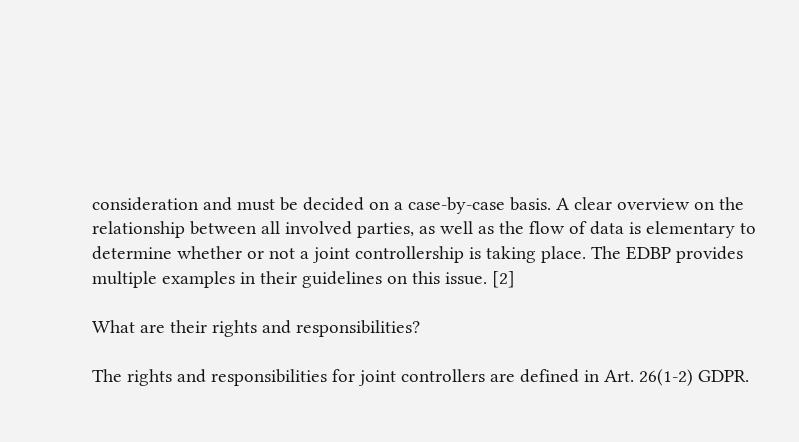consideration and must be decided on a case-by-case basis. A clear overview on the relationship between all involved parties, as well as the flow of data is elementary to determine whether or not a joint controllership is taking place. The EDBP provides multiple examples in their guidelines on this issue. [2]

What are their rights and responsibilities?

The rights and responsibilities for joint controllers are defined in Art. 26(1-2) GDPR.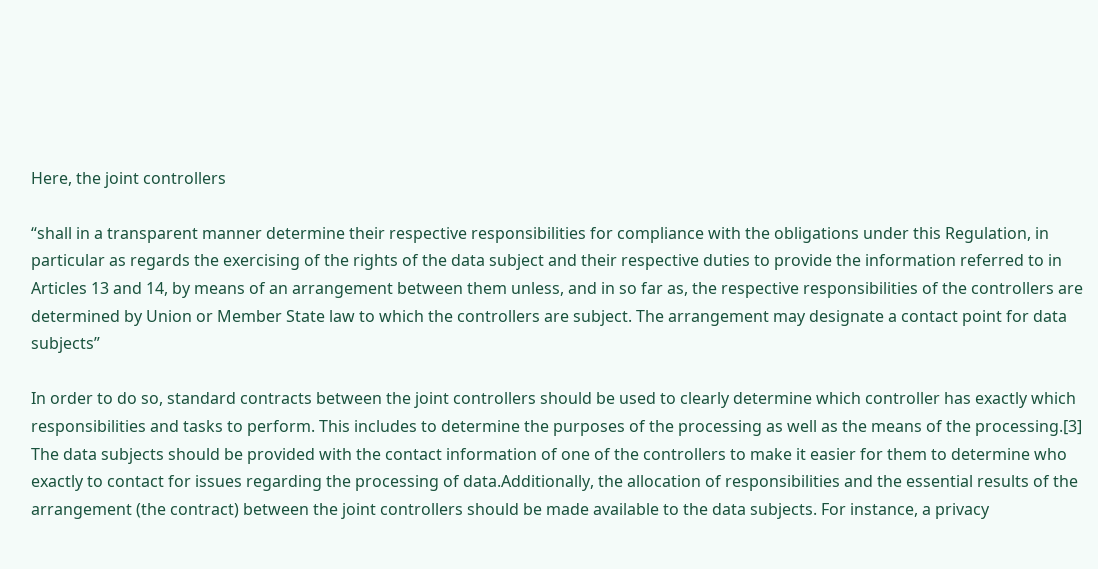Here, the joint controllers

“shall in a transparent manner determine their respective responsibilities for compliance with the obligations under this Regulation, in particular as regards the exercising of the rights of the data subject and their respective duties to provide the information referred to in Articles 13 and 14, by means of an arrangement between them unless, and in so far as, the respective responsibilities of the controllers are determined by Union or Member State law to which the controllers are subject. The arrangement may designate a contact point for data subjects”

In order to do so, standard contracts between the joint controllers should be used to clearly determine which controller has exactly which responsibilities and tasks to perform. This includes to determine the purposes of the processing as well as the means of the processing.[3] The data subjects should be provided with the contact information of one of the controllers to make it easier for them to determine who exactly to contact for issues regarding the processing of data.Additionally, the allocation of responsibilities and the essential results of the arrangement (the contract) between the joint controllers should be made available to the data subjects. For instance, a privacy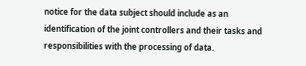notice for the data subject should include as an identification of the joint controllers and their tasks and responsibilities with the processing of data.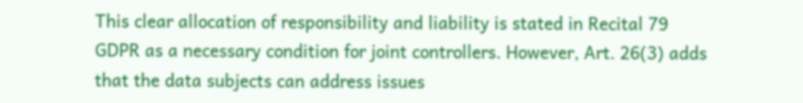This clear allocation of responsibility and liability is stated in Recital 79 GDPR as a necessary condition for joint controllers. However, Art. 26(3) adds that the data subjects can address issues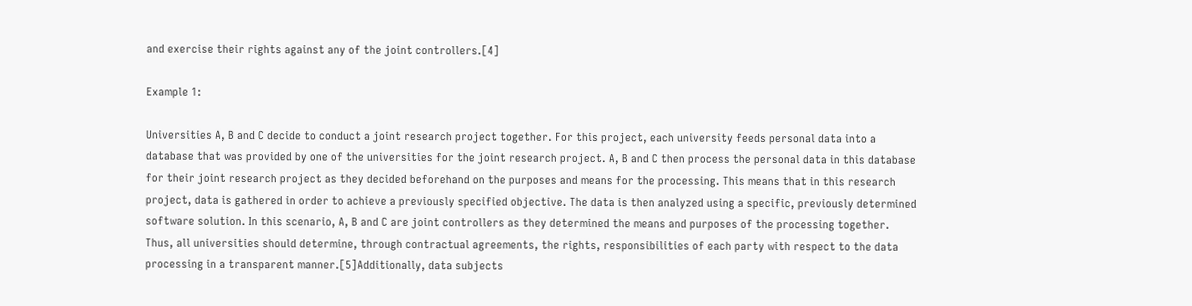and exercise their rights against any of the joint controllers.[4]

Example 1:

Universities A, B and C decide to conduct a joint research project together. For this project, each university feeds personal data into a database that was provided by one of the universities for the joint research project. A, B and C then process the personal data in this database for their joint research project as they decided beforehand on the purposes and means for the processing. This means that in this research project, data is gathered in order to achieve a previously specified objective. The data is then analyzed using a specific, previously determined software solution. In this scenario, A, B and C are joint controllers as they determined the means and purposes of the processing together. Thus, all universities should determine, through contractual agreements, the rights, responsibilities of each party with respect to the data processing in a transparent manner.[5]Additionally, data subjects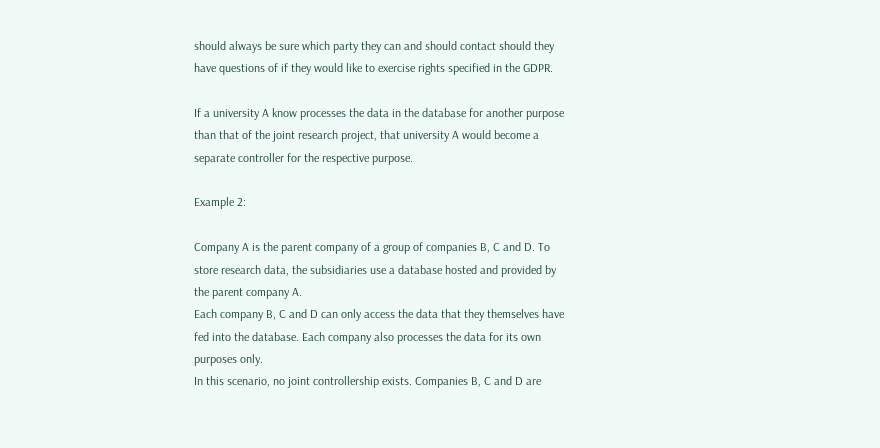should always be sure which party they can and should contact should they have questions of if they would like to exercise rights specified in the GDPR.

If a university A know processes the data in the database for another purpose than that of the joint research project, that university A would become a separate controller for the respective purpose.

Example 2:

Company A is the parent company of a group of companies B, C and D. To store research data, the subsidiaries use a database hosted and provided by the parent company A.
Each company B, C and D can only access the data that they themselves have fed into the database. Each company also processes the data for its own purposes only.
In this scenario, no joint controllership exists. Companies B, C and D are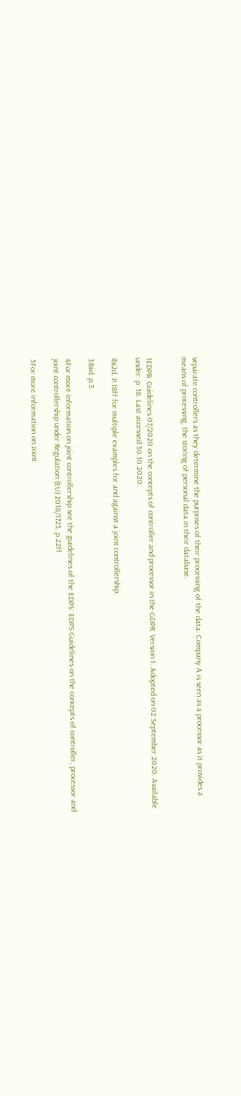separate controllers as they determine the purposes of their processing of the data. Company A is seen as a processor as it provides a means of processing, the storing of personal data in their database.


1EDPB. Guidelines 07/2020 on the concepts of controller and processor in the GDPR. Version 1. Adopted on 02 September 2020. Available under: p. 18. Last accessed 30.10.2020.

Ibi2d. P.18ff for multiple examples for and against a joint controllership.

3Ibid. p.3

4For more information on joint controllership see the guidelines of the EDPS: EDPS Guidelines on the concepts of controller, processor and joint controllership under Regulation (EU) 2018/1725, p.22ff

5For more information on Joint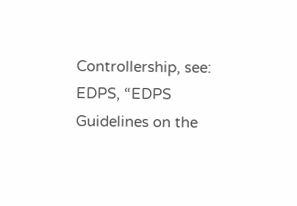Controllership, see: EDPS, “EDPS Guidelines on the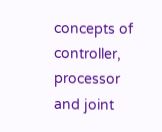concepts of controller, processor and joint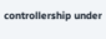controllership under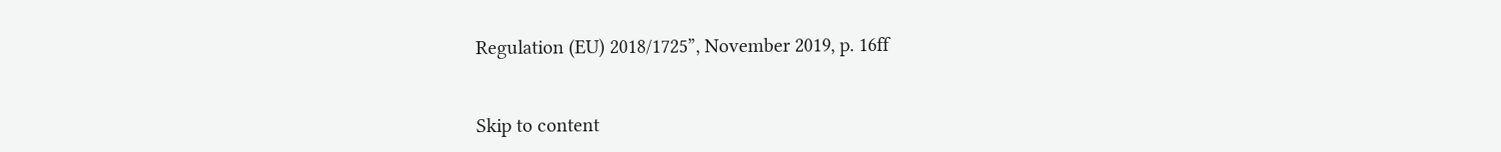Regulation (EU) 2018/1725”, November 2019, p. 16ff


Skip to content